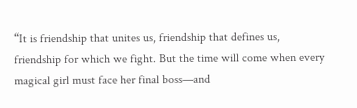“It is friendship that unites us, friendship that defines us, friendship for which we fight. But the time will come when every magical girl must face her final boss—and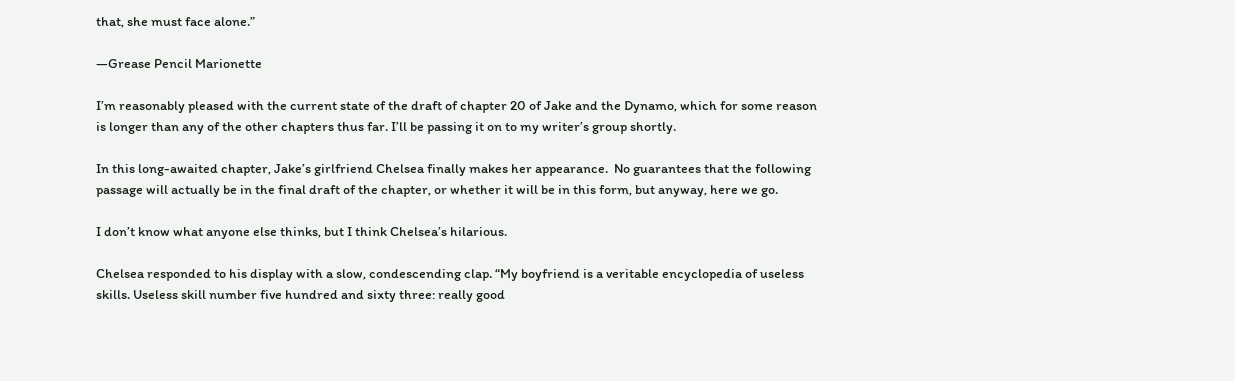that, she must face alone.”

—Grease Pencil Marionette

I’m reasonably pleased with the current state of the draft of chapter 20 of Jake and the Dynamo, which for some reason is longer than any of the other chapters thus far. I’ll be passing it on to my writer’s group shortly.

In this long-awaited chapter, Jake’s girlfriend Chelsea finally makes her appearance.  No guarantees that the following passage will actually be in the final draft of the chapter, or whether it will be in this form, but anyway, here we go.

I don’t know what anyone else thinks, but I think Chelsea’s hilarious.

Chelsea responded to his display with a slow, condescending clap. “My boyfriend is a veritable encyclopedia of useless skills. Useless skill number five hundred and sixty three: really good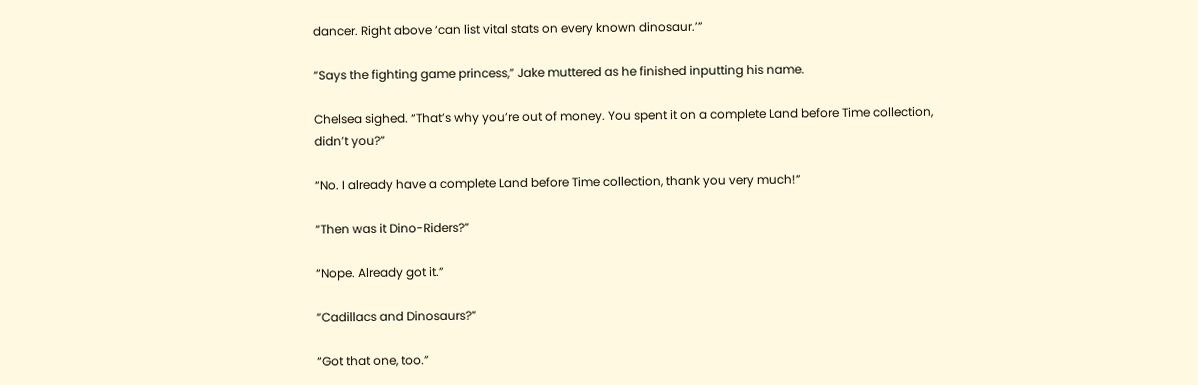dancer. Right above ‘can list vital stats on every known dinosaur.’”

“Says the fighting game princess,” Jake muttered as he finished inputting his name.

Chelsea sighed. “That’s why you’re out of money. You spent it on a complete Land before Time collection, didn’t you?”

“No. I already have a complete Land before Time collection, thank you very much!”

“Then was it Dino-Riders?”

“Nope. Already got it.”

“Cadillacs and Dinosaurs?”

“Got that one, too.”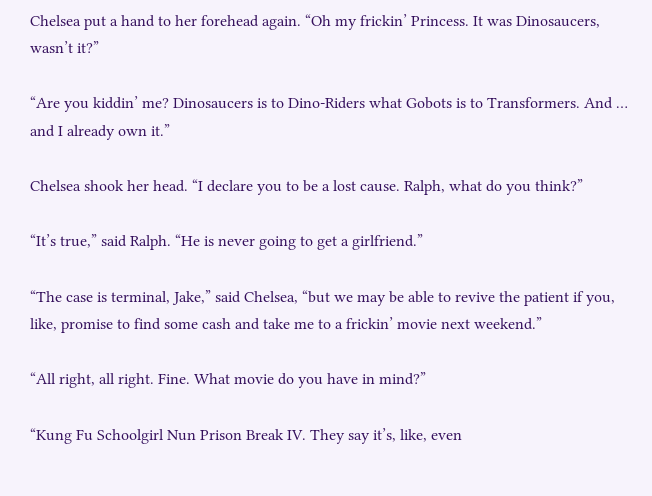Chelsea put a hand to her forehead again. “Oh my frickin’ Princess. It was Dinosaucers, wasn’t it?”

“Are you kiddin’ me? Dinosaucers is to Dino-Riders what Gobots is to Transformers. And … and I already own it.”

Chelsea shook her head. “I declare you to be a lost cause. Ralph, what do you think?”

“It’s true,” said Ralph. “He is never going to get a girlfriend.”

“The case is terminal, Jake,” said Chelsea, “but we may be able to revive the patient if you, like, promise to find some cash and take me to a frickin’ movie next weekend.”

“All right, all right. Fine. What movie do you have in mind?”

“Kung Fu Schoolgirl Nun Prison Break IV. They say it’s, like, even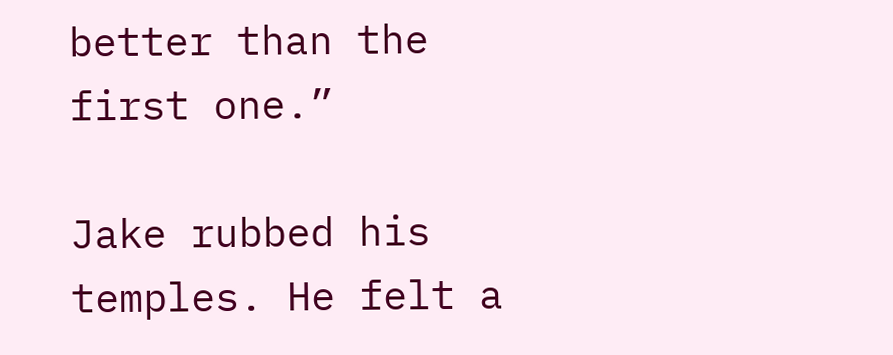better than the first one.”

Jake rubbed his temples. He felt a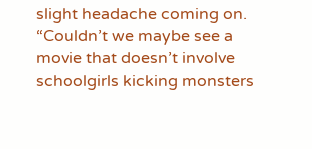slight headache coming on. “Couldn’t we maybe see a movie that doesn’t involve schoolgirls kicking monsters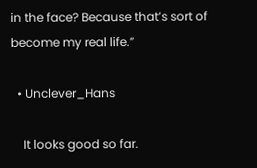in the face? Because that’s sort of become my real life.”

  • Unclever_Hans

    It looks good so far.